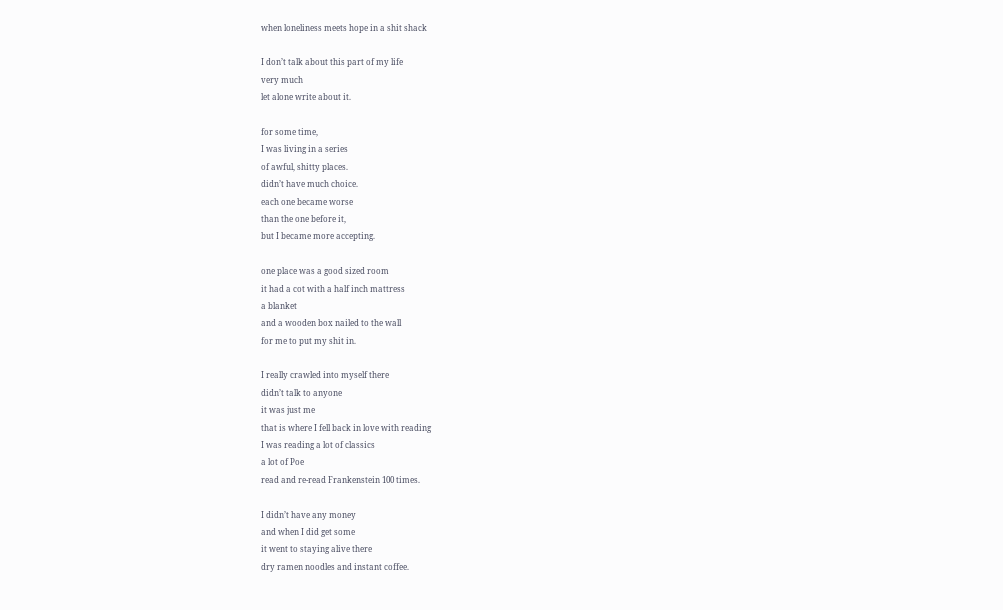when loneliness meets hope in a shit shack

I don’t talk about this part of my life
very much
let alone write about it.

for some time,
I was living in a series
of awful, shitty places.
didn’t have much choice.
each one became worse
than the one before it,
but I became more accepting.

one place was a good sized room
it had a cot with a half inch mattress
a blanket
and a wooden box nailed to the wall
for me to put my shit in.

I really crawled into myself there
didn’t talk to anyone
it was just me
that is where I fell back in love with reading
I was reading a lot of classics
a lot of Poe
read and re-read Frankenstein 100 times.

I didn’t have any money
and when I did get some
it went to staying alive there
dry ramen noodles and instant coffee.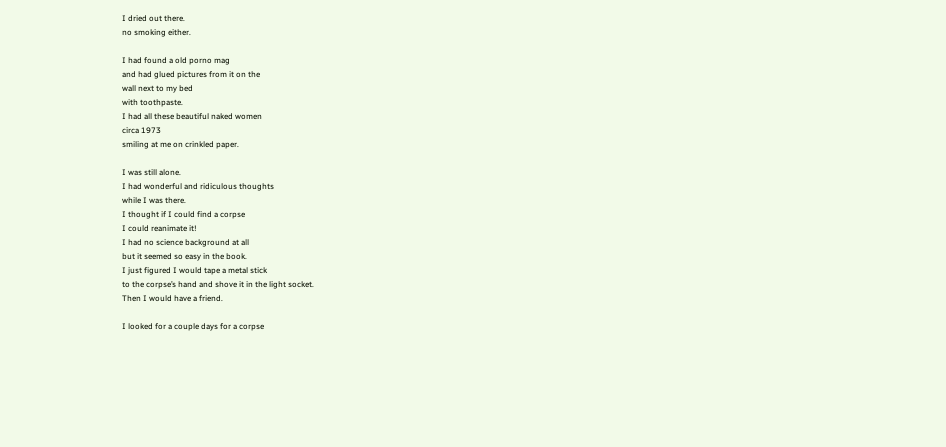I dried out there.
no smoking either.

I had found a old porno mag
and had glued pictures from it on the
wall next to my bed
with toothpaste.
I had all these beautiful naked women
circa 1973
smiling at me on crinkled paper.

I was still alone.
I had wonderful and ridiculous thoughts
while I was there.
I thought if I could find a corpse
I could reanimate it!
I had no science background at all
but it seemed so easy in the book.
I just figured I would tape a metal stick
to the corpse’s hand and shove it in the light socket.
Then I would have a friend.

I looked for a couple days for a corpse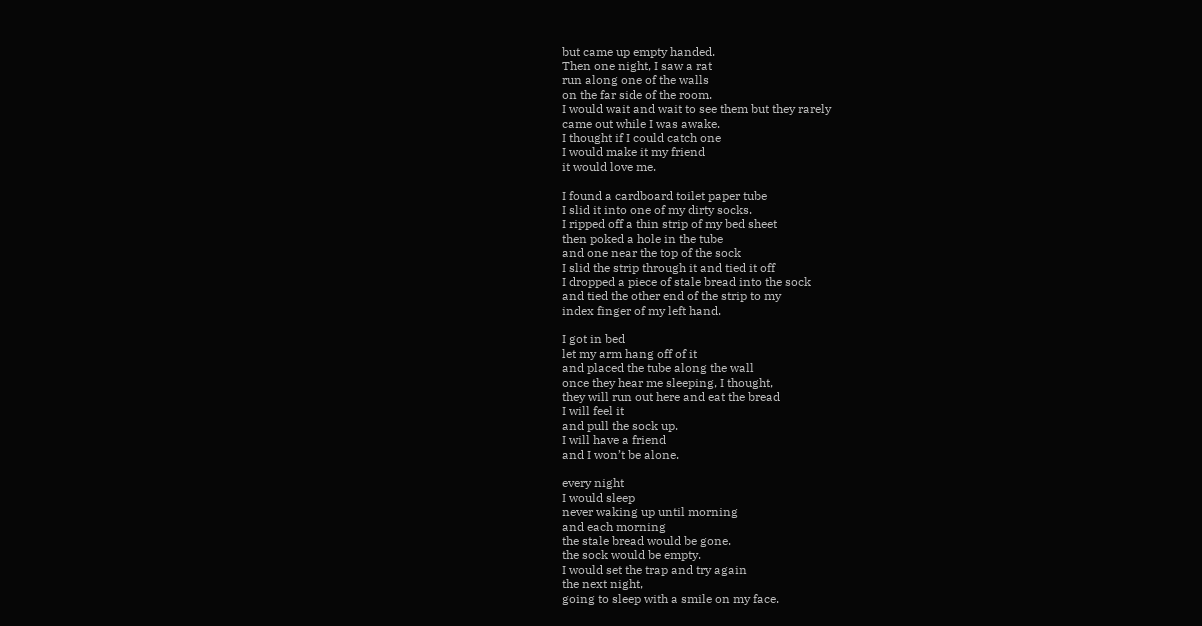but came up empty handed.
Then one night, I saw a rat
run along one of the walls
on the far side of the room.
I would wait and wait to see them but they rarely
came out while I was awake.
I thought if I could catch one
I would make it my friend
it would love me.

I found a cardboard toilet paper tube
I slid it into one of my dirty socks.
I ripped off a thin strip of my bed sheet
then poked a hole in the tube
and one near the top of the sock
I slid the strip through it and tied it off
I dropped a piece of stale bread into the sock
and tied the other end of the strip to my
index finger of my left hand.

I got in bed
let my arm hang off of it
and placed the tube along the wall
once they hear me sleeping, I thought,
they will run out here and eat the bread
I will feel it
and pull the sock up.
I will have a friend
and I won’t be alone.

every night
I would sleep
never waking up until morning
and each morning
the stale bread would be gone.
the sock would be empty.
I would set the trap and try again
the next night,
going to sleep with a smile on my face.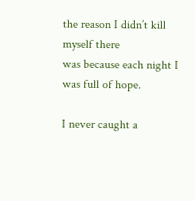the reason I didn’t kill myself there
was because each night I was full of hope.

I never caught a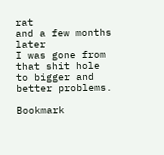rat
and a few months later
I was gone from that shit hole
to bigger and better problems.

Bookmark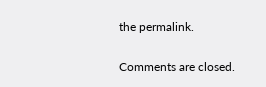the permalink.

Comments are closed.